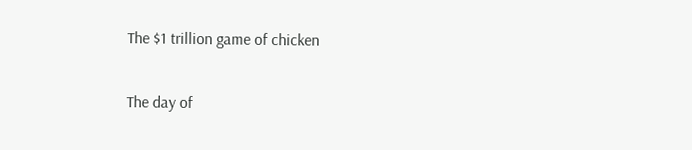The $1 trillion game of chicken

The day of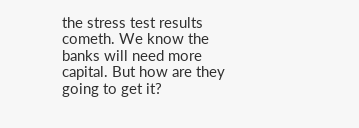the stress test results cometh. We know the banks will need more capital. But how are they going to get it?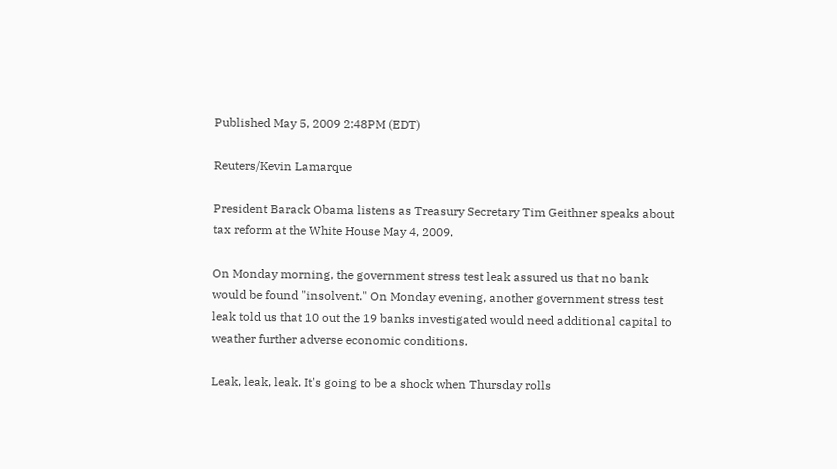Published May 5, 2009 2:48PM (EDT)

Reuters/Kevin Lamarque

President Barack Obama listens as Treasury Secretary Tim Geithner speaks about tax reform at the White House May 4, 2009.

On Monday morning, the government stress test leak assured us that no bank would be found "insolvent." On Monday evening, another government stress test leak told us that 10 out the 19 banks investigated would need additional capital to weather further adverse economic conditions.

Leak, leak, leak. It's going to be a shock when Thursday rolls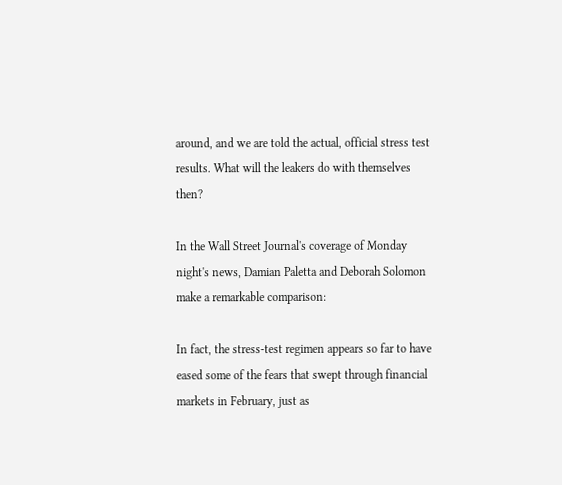around, and we are told the actual, official stress test results. What will the leakers do with themselves then?

In the Wall Street Journal's coverage of Monday night's news, Damian Paletta and Deborah Solomon make a remarkable comparison:

In fact, the stress-test regimen appears so far to have eased some of the fears that swept through financial markets in February, just as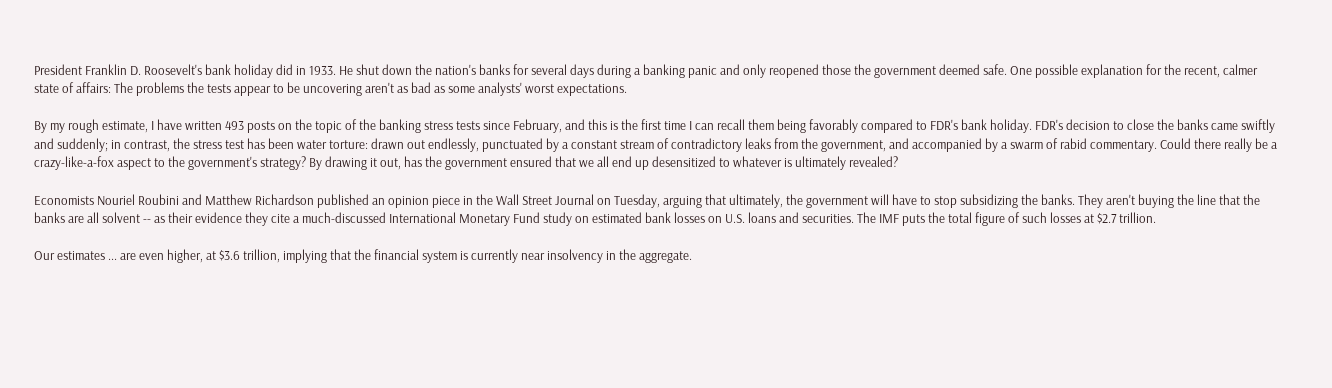President Franklin D. Roosevelt's bank holiday did in 1933. He shut down the nation's banks for several days during a banking panic and only reopened those the government deemed safe. One possible explanation for the recent, calmer state of affairs: The problems the tests appear to be uncovering aren't as bad as some analysts' worst expectations.

By my rough estimate, I have written 493 posts on the topic of the banking stress tests since February, and this is the first time I can recall them being favorably compared to FDR's bank holiday. FDR's decision to close the banks came swiftly and suddenly; in contrast, the stress test has been water torture: drawn out endlessly, punctuated by a constant stream of contradictory leaks from the government, and accompanied by a swarm of rabid commentary. Could there really be a crazy-like-a-fox aspect to the government's strategy? By drawing it out, has the government ensured that we all end up desensitized to whatever is ultimately revealed?

Economists Nouriel Roubini and Matthew Richardson published an opinion piece in the Wall Street Journal on Tuesday, arguing that ultimately, the government will have to stop subsidizing the banks. They aren't buying the line that the banks are all solvent -- as their evidence they cite a much-discussed International Monetary Fund study on estimated bank losses on U.S. loans and securities. The IMF puts the total figure of such losses at $2.7 trillion.

Our estimates ... are even higher, at $3.6 trillion, implying that the financial system is currently near insolvency in the aggregate.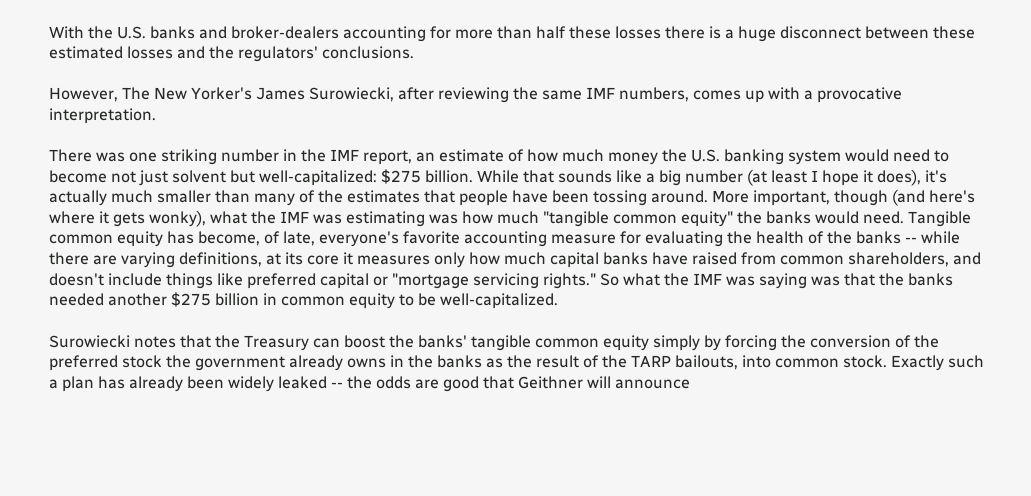With the U.S. banks and broker-dealers accounting for more than half these losses there is a huge disconnect between these estimated losses and the regulators' conclusions.

However, The New Yorker's James Surowiecki, after reviewing the same IMF numbers, comes up with a provocative interpretation.

There was one striking number in the IMF report, an estimate of how much money the U.S. banking system would need to become not just solvent but well-capitalized: $275 billion. While that sounds like a big number (at least I hope it does), it's actually much smaller than many of the estimates that people have been tossing around. More important, though (and here's where it gets wonky), what the IMF was estimating was how much "tangible common equity" the banks would need. Tangible common equity has become, of late, everyone's favorite accounting measure for evaluating the health of the banks -- while there are varying definitions, at its core it measures only how much capital banks have raised from common shareholders, and doesn't include things like preferred capital or "mortgage servicing rights." So what the IMF was saying was that the banks needed another $275 billion in common equity to be well-capitalized.

Surowiecki notes that the Treasury can boost the banks' tangible common equity simply by forcing the conversion of the preferred stock the government already owns in the banks as the result of the TARP bailouts, into common stock. Exactly such a plan has already been widely leaked -- the odds are good that Geithner will announce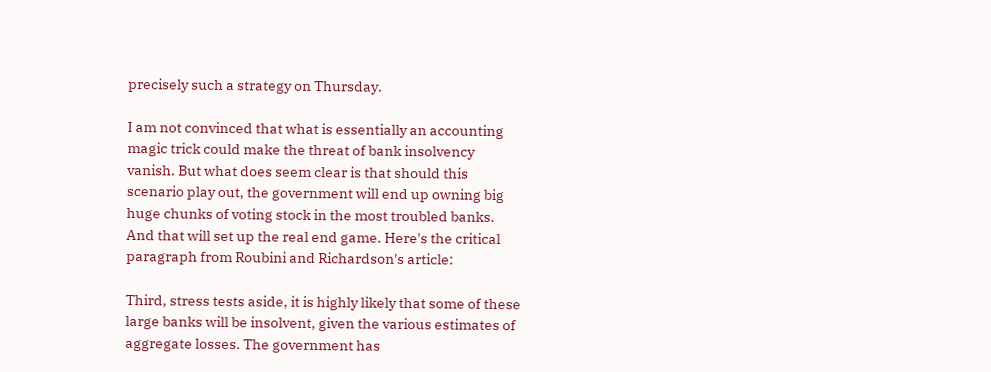precisely such a strategy on Thursday.

I am not convinced that what is essentially an accounting magic trick could make the threat of bank insolvency vanish. But what does seem clear is that should this scenario play out, the government will end up owning big huge chunks of voting stock in the most troubled banks. And that will set up the real end game. Here's the critical paragraph from Roubini and Richardson's article:

Third, stress tests aside, it is highly likely that some of these large banks will be insolvent, given the various estimates of aggregate losses. The government has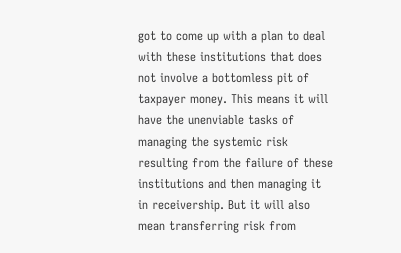got to come up with a plan to deal with these institutions that does not involve a bottomless pit of taxpayer money. This means it will have the unenviable tasks of managing the systemic risk resulting from the failure of these institutions and then managing it in receivership. But it will also mean transferring risk from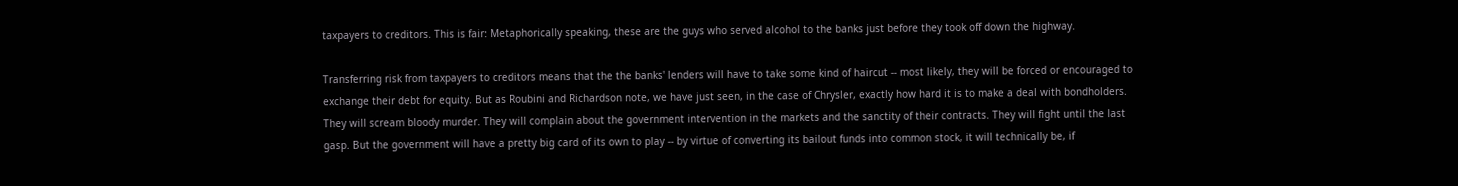taxpayers to creditors. This is fair: Metaphorically speaking, these are the guys who served alcohol to the banks just before they took off down the highway.

Transferring risk from taxpayers to creditors means that the the banks' lenders will have to take some kind of haircut -- most likely, they will be forced or encouraged to exchange their debt for equity. But as Roubini and Richardson note, we have just seen, in the case of Chrysler, exactly how hard it is to make a deal with bondholders. They will scream bloody murder. They will complain about the government intervention in the markets and the sanctity of their contracts. They will fight until the last gasp. But the government will have a pretty big card of its own to play -- by virtue of converting its bailout funds into common stock, it will technically be, if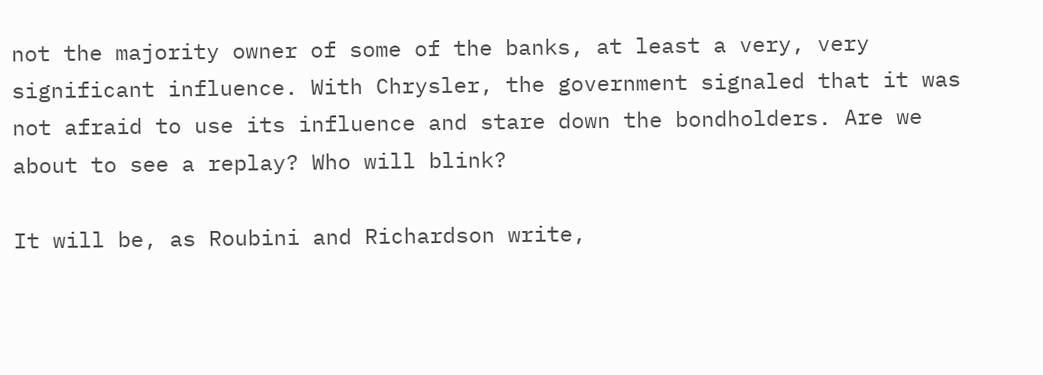not the majority owner of some of the banks, at least a very, very significant influence. With Chrysler, the government signaled that it was not afraid to use its influence and stare down the bondholders. Are we about to see a replay? Who will blink?

It will be, as Roubini and Richardson write,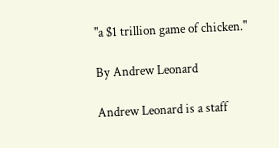"a $1 trillion game of chicken."

By Andrew Leonard

Andrew Leonard is a staff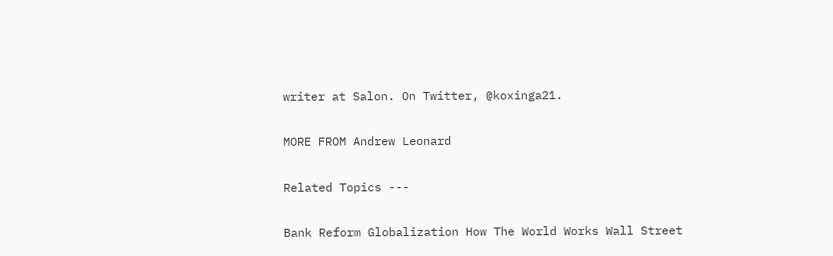writer at Salon. On Twitter, @koxinga21.

MORE FROM Andrew Leonard

Related Topics ---

Bank Reform Globalization How The World Works Wall Street